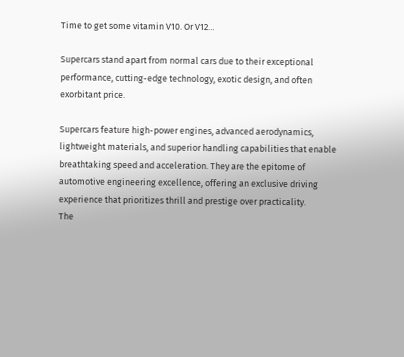Time to get some vitamin V10. Or V12…

Supercars stand apart from normal cars due to their exceptional performance, cutting-edge technology, exotic design, and often exorbitant price.

Supercars feature high-power engines, advanced aerodynamics, lightweight materials, and superior handling capabilities that enable breathtaking speed and acceleration. They are the epitome of automotive engineering excellence, offering an exclusive driving experience that prioritizes thrill and prestige over practicality.
The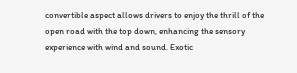convertible aspect allows drivers to enjoy the thrill of the open road with the top down, enhancing the sensory experience with wind and sound. Exotic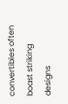convertibles often boast striking designs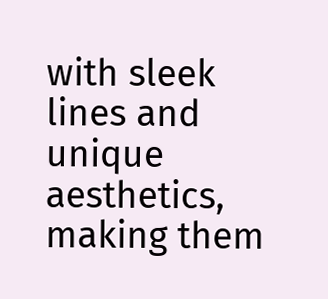with sleek lines and unique aesthetics, making them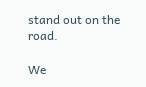stand out on the road.

We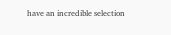have an incredible selection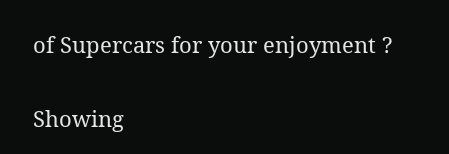of Supercars for your enjoyment ?

Showing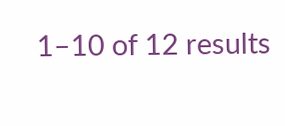1–10 of 12 results